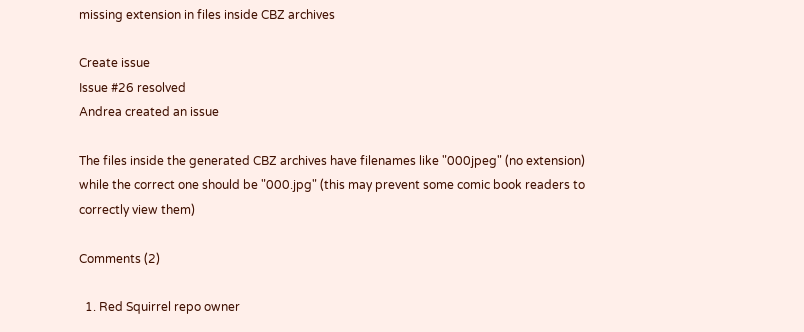missing extension in files inside CBZ archives

Create issue
Issue #26 resolved
Andrea created an issue

The files inside the generated CBZ archives have filenames like "000jpeg" (no extension) while the correct one should be "000.jpg" (this may prevent some comic book readers to correctly view them)

Comments (2)

  1. Red Squirrel repo owner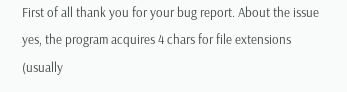First of all thank you for your bug report. About the issue yes, the program acquires 4 chars for file extensions (usually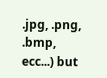.jpg, .png, .bmp, ecc...) but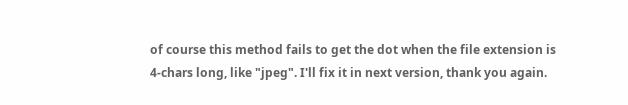of course this method fails to get the dot when the file extension is 4-chars long, like "jpeg". I'll fix it in next version, thank you again.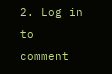2. Log in to comment